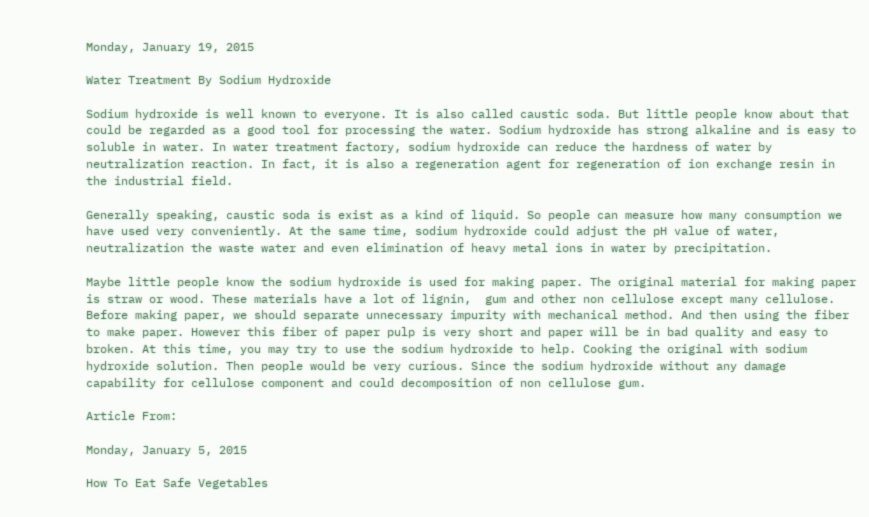Monday, January 19, 2015

Water Treatment By Sodium Hydroxide

Sodium hydroxide is well known to everyone. It is also called caustic soda. But little people know about that could be regarded as a good tool for processing the water. Sodium hydroxide has strong alkaline and is easy to soluble in water. In water treatment factory, sodium hydroxide can reduce the hardness of water by neutralization reaction. In fact, it is also a regeneration agent for regeneration of ion exchange resin in the industrial field.

Generally speaking, caustic soda is exist as a kind of liquid. So people can measure how many consumption we have used very conveniently. At the same time, sodium hydroxide could adjust the pH value of water, neutralization the waste water and even elimination of heavy metal ions in water by precipitation.

Maybe little people know the sodium hydroxide is used for making paper. The original material for making paper is straw or wood. These materials have a lot of lignin,  gum and other non cellulose except many cellulose. Before making paper, we should separate unnecessary impurity with mechanical method. And then using the fiber to make paper. However this fiber of paper pulp is very short and paper will be in bad quality and easy to broken. At this time, you may try to use the sodium hydroxide to help. Cooking the original with sodium hydroxide solution. Then people would be very curious. Since the sodium hydroxide without any damage capability for cellulose component and could decomposition of non cellulose gum.

Article From:

Monday, January 5, 2015

How To Eat Safe Vegetables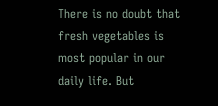There is no doubt that fresh vegetables is most popular in our daily life. But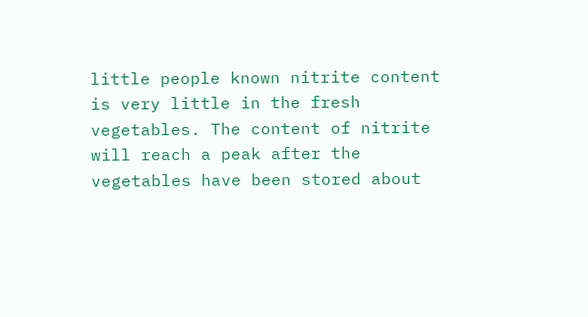little people known nitrite content is very little in the fresh vegetables. The content of nitrite will reach a peak after the vegetables have been stored about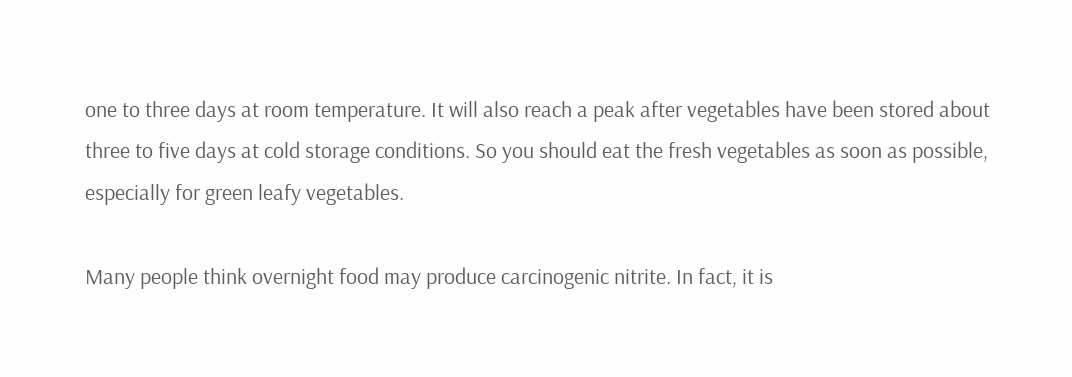one to three days at room temperature. It will also reach a peak after vegetables have been stored about three to five days at cold storage conditions. So you should eat the fresh vegetables as soon as possible, especially for green leafy vegetables.

Many people think overnight food may produce carcinogenic nitrite. In fact, it is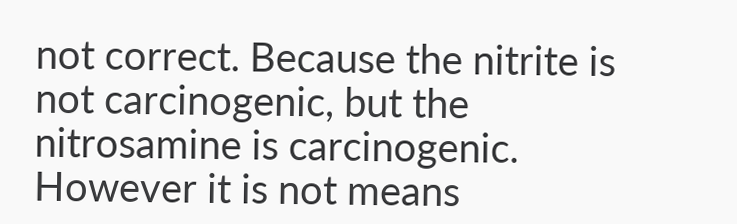not correct. Because the nitrite is not carcinogenic, but the nitrosamine is carcinogenic. However it is not means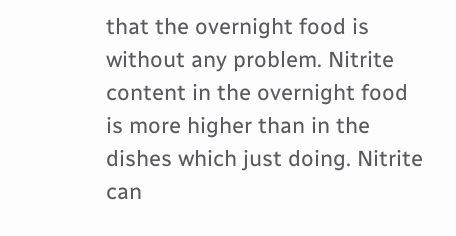that the overnight food is without any problem. Nitrite content in the overnight food is more higher than in the dishes which just doing. Nitrite can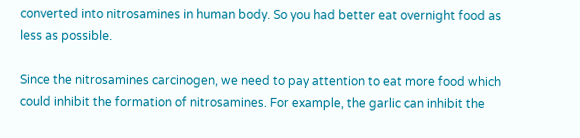converted into nitrosamines in human body. So you had better eat overnight food as less as possible.

Since the nitrosamines carcinogen, we need to pay attention to eat more food which could inhibit the formation of nitrosamines. For example, the garlic can inhibit the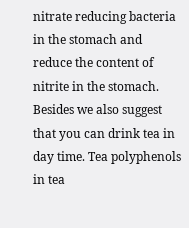nitrate reducing bacteria in the stomach and reduce the content of nitrite in the stomach. Besides we also suggest that you can drink tea in day time. Tea polyphenols in tea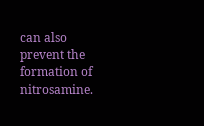can also prevent the formation of nitrosamine.